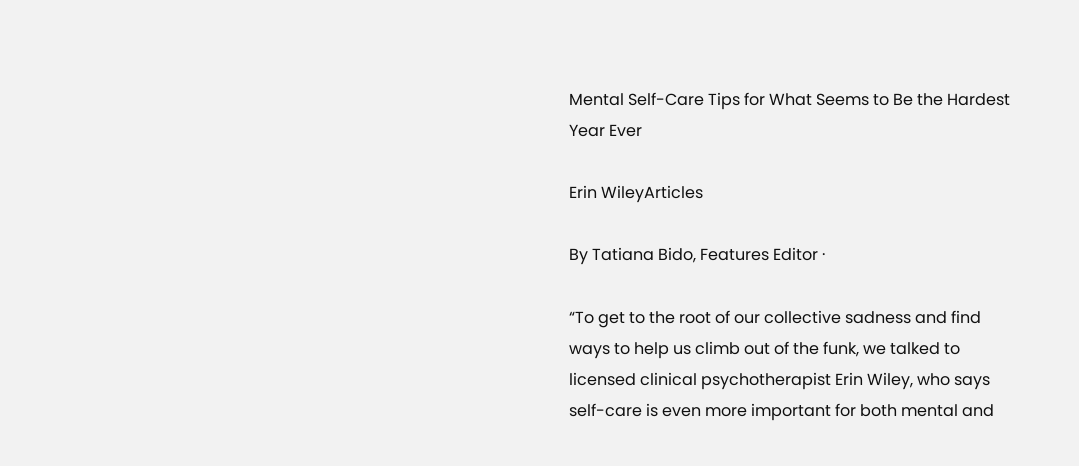Mental Self-Care Tips for What Seems to Be the Hardest Year Ever

Erin WileyArticles

By Tatiana Bido, Features Editor ·

“To get to the root of our collective sadness and find ways to help us climb out of the funk, we talked to licensed clinical psychotherapist Erin Wiley, who says self-care is even more important for both mental and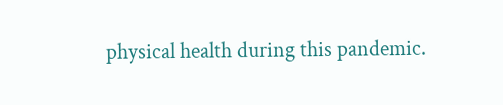physical health during this pandemic.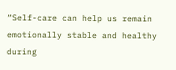“Self-care can help us remain emotionally stable and healthy during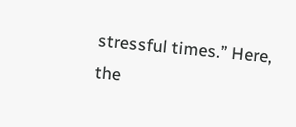stressful times.” Here, the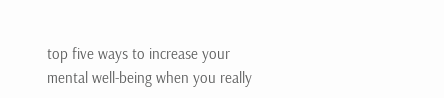top five ways to increase your mental well-being when you really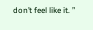don’t feel like it. ”